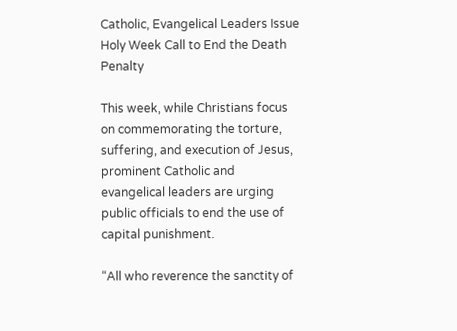Catholic, Evangelical Leaders Issue Holy Week Call to End the Death Penalty

This week, while Christians focus on commemorating the torture, suffering, and execution of Jesus, prominent Catholic and evangelical leaders are urging public officials to end the use of capital punishment.

“All who reverence the sanctity of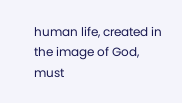human life, created in the image of God, must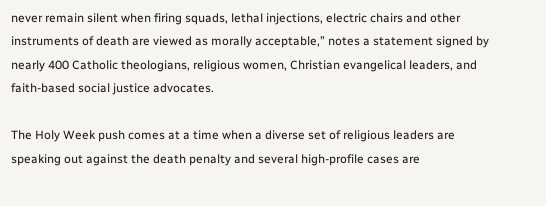never remain silent when firing squads, lethal injections, electric chairs and other instruments of death are viewed as morally acceptable,” notes a statement signed by nearly 400 Catholic theologians, religious women, Christian evangelical leaders, and faith-based social justice advocates.

The Holy Week push comes at a time when a diverse set of religious leaders are speaking out against the death penalty and several high-profile cases are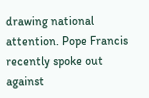drawing national attention. Pope Francis recently spoke out against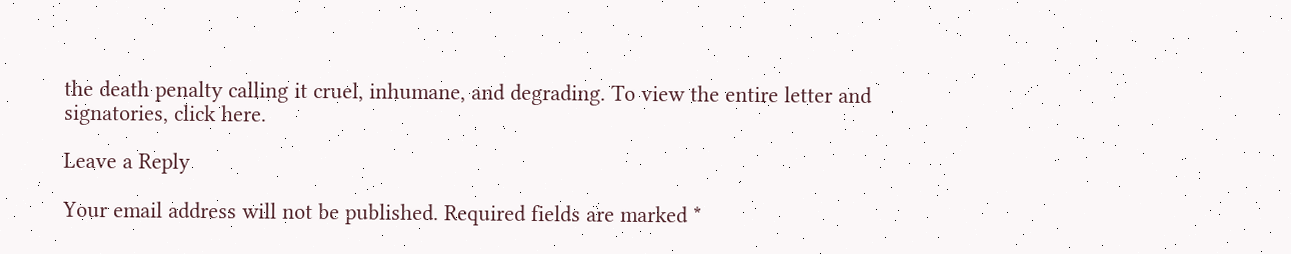the death penalty calling it cruel, inhumane, and degrading. To view the entire letter and signatories, click here.

Leave a Reply

Your email address will not be published. Required fields are marked *